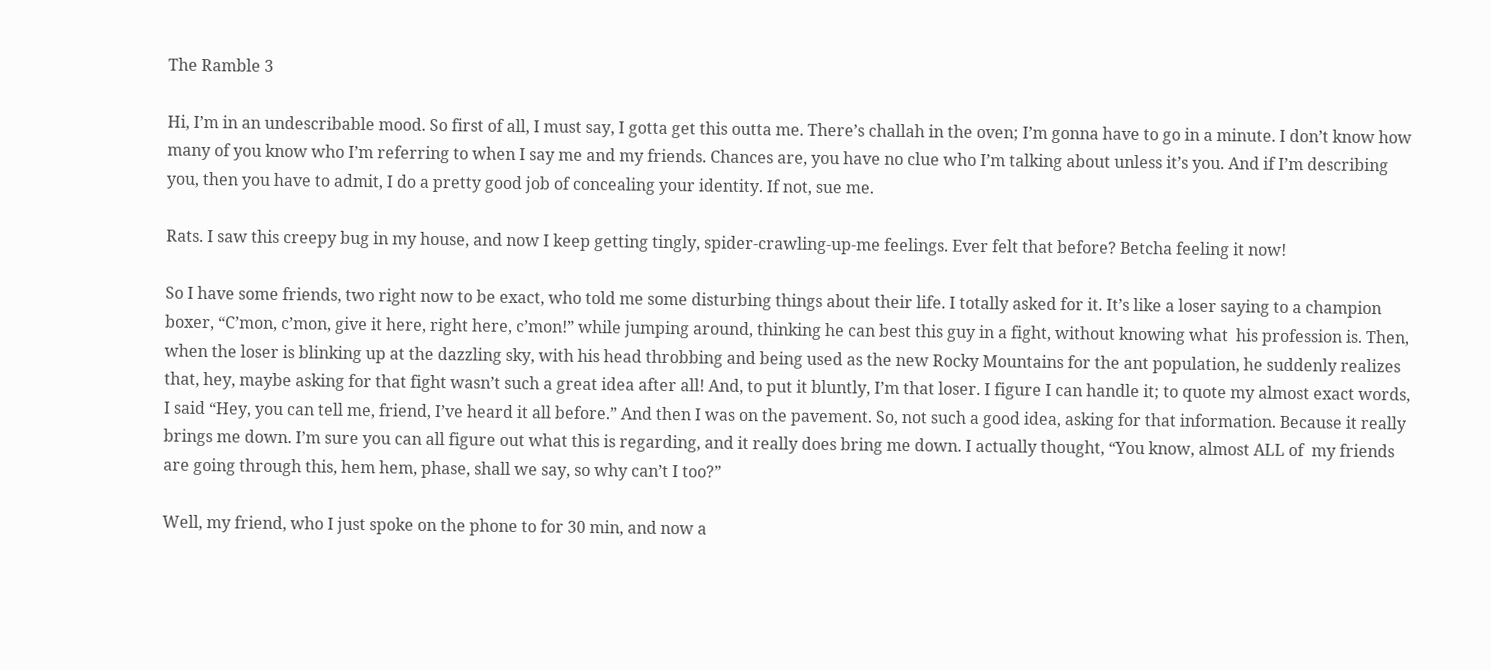The Ramble 3

Hi, I’m in an undescribable mood. So first of all, I must say, I gotta get this outta me. There’s challah in the oven; I’m gonna have to go in a minute. I don’t know how many of you know who I’m referring to when I say me and my friends. Chances are, you have no clue who I’m talking about unless it’s you. And if I’m describing you, then you have to admit, I do a pretty good job of concealing your identity. If not, sue me.

Rats. I saw this creepy bug in my house, and now I keep getting tingly, spider-crawling-up-me feelings. Ever felt that before? Betcha feeling it now!

So I have some friends, two right now to be exact, who told me some disturbing things about their life. I totally asked for it. It’s like a loser saying to a champion boxer, “C’mon, c’mon, give it here, right here, c’mon!” while jumping around, thinking he can best this guy in a fight, without knowing what  his profession is. Then, when the loser is blinking up at the dazzling sky, with his head throbbing and being used as the new Rocky Mountains for the ant population, he suddenly realizes that, hey, maybe asking for that fight wasn’t such a great idea after all! And, to put it bluntly, I’m that loser. I figure I can handle it; to quote my almost exact words, I said “Hey, you can tell me, friend, I’ve heard it all before.” And then I was on the pavement. So, not such a good idea, asking for that information. Because it really brings me down. I’m sure you can all figure out what this is regarding, and it really does bring me down. I actually thought, “You know, almost ALL of  my friends are going through this, hem hem, phase, shall we say, so why can’t I too?”

Well, my friend, who I just spoke on the phone to for 30 min, and now a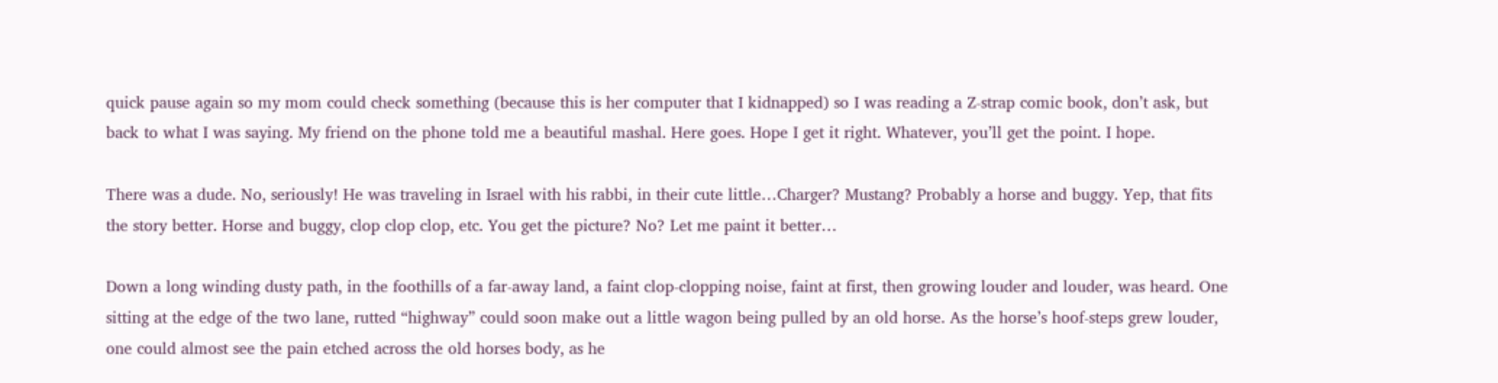quick pause again so my mom could check something (because this is her computer that I kidnapped) so I was reading a Z-strap comic book, don’t ask, but back to what I was saying. My friend on the phone told me a beautiful mashal. Here goes. Hope I get it right. Whatever, you’ll get the point. I hope.

There was a dude. No, seriously! He was traveling in Israel with his rabbi, in their cute little…Charger? Mustang? Probably a horse and buggy. Yep, that fits the story better. Horse and buggy, clop clop clop, etc. You get the picture? No? Let me paint it better…

Down a long winding dusty path, in the foothills of a far-away land, a faint clop-clopping noise, faint at first, then growing louder and louder, was heard. One sitting at the edge of the two lane, rutted “highway” could soon make out a little wagon being pulled by an old horse. As the horse’s hoof-steps grew louder, one could almost see the pain etched across the old horses body, as he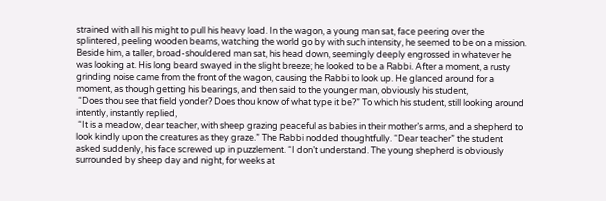strained with all his might to pull his heavy load. In the wagon, a young man sat, face peering over the splintered, peeling wooden beams, watching the world go by with such intensity, he seemed to be on a mission. Beside him, a taller, broad-shouldered man sat, his head down, seemingly deeply engrossed in whatever he was looking at. His long beard swayed in the slight breeze; he looked to be a Rabbi. After a moment, a rusty grinding noise came from the front of the wagon, causing the Rabbi to look up. He glanced around for a moment, as though getting his bearings, and then said to the younger man, obviously his student,
 “Does thou see that field yonder? Does thou know of what type it be?” To which his student, still looking around intently, instantly replied,
 “It is a meadow, dear teacher, with sheep grazing peaceful as babies in their mother’s arms, and a shepherd to look kindly upon the creatures as they graze.” The Rabbi nodded thoughtfully. “Dear teacher” the student asked suddenly, his face screwed up in puzzlement. “I don’t understand. The young shepherd is obviously surrounded by sheep day and night, for weeks at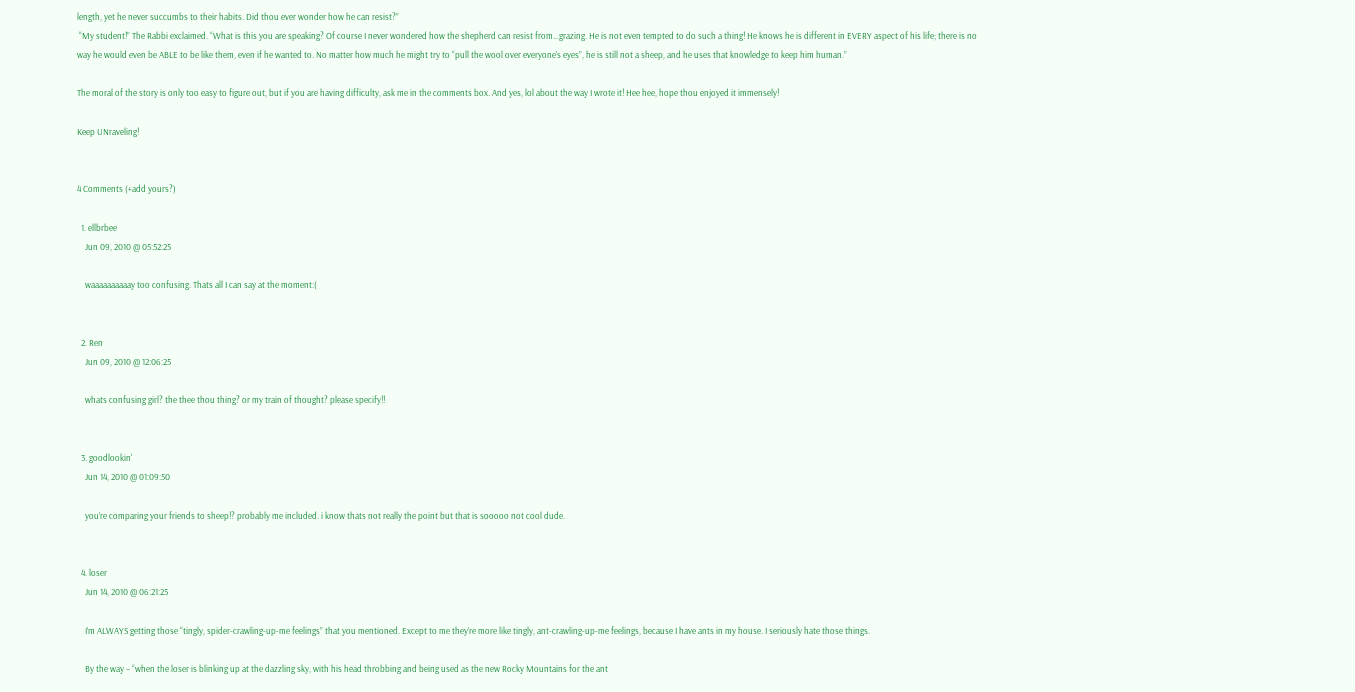length, yet he never succumbs to their habits. Did thou ever wonder how he can resist?”
 “My student!” The Rabbi exclaimed. “What is this you are speaking? Of course I never wondered how the shepherd can resist from…grazing. He is not even tempted to do such a thing! He knows he is different in EVERY aspect of his life; there is no way he would even be ABLE to be like them, even if he wanted to. No matter how much he might try to “pull the wool over everyone’s eyes”, he is still not a sheep, and he uses that knowledge to keep him human.”

The moral of the story is only too easy to figure out, but if you are having difficulty, ask me in the comments box. And yes, lol about the way I wrote it! Hee hee, hope thou enjoyed it immensely!

Keep UNraveling!


4 Comments (+add yours?)

  1. ellbrbee
    Jun 09, 2010 @ 05:52:25

    waaaaaaaaaay too confusing. Thats all I can say at the moment:(


  2. Ren
    Jun 09, 2010 @ 12:06:25

    whats confusing girl? the thee thou thing? or my train of thought? please specify!!


  3. goodlookin'
    Jun 14, 2010 @ 01:09:50

    you’re comparing your friends to sheep!? probably me included. i know thats not really the point but that is sooooo not cool dude.


  4. loser
    Jun 14, 2010 @ 06:21:25

    I’m ALWAYS getting those “tingly, spider-crawling-up-me feelings” that you mentioned. Except to me they’re more like tingly, ant-crawling-up-me feelings, because I have ants in my house. I seriously hate those things.

    By the way – “when the loser is blinking up at the dazzling sky, with his head throbbing and being used as the new Rocky Mountains for the ant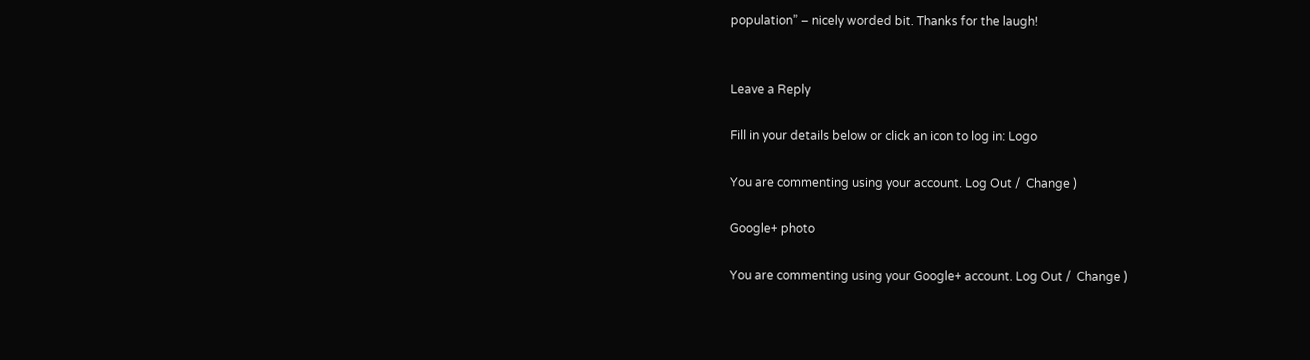population” – nicely worded bit. Thanks for the laugh!


Leave a Reply

Fill in your details below or click an icon to log in: Logo

You are commenting using your account. Log Out /  Change )

Google+ photo

You are commenting using your Google+ account. Log Out /  Change )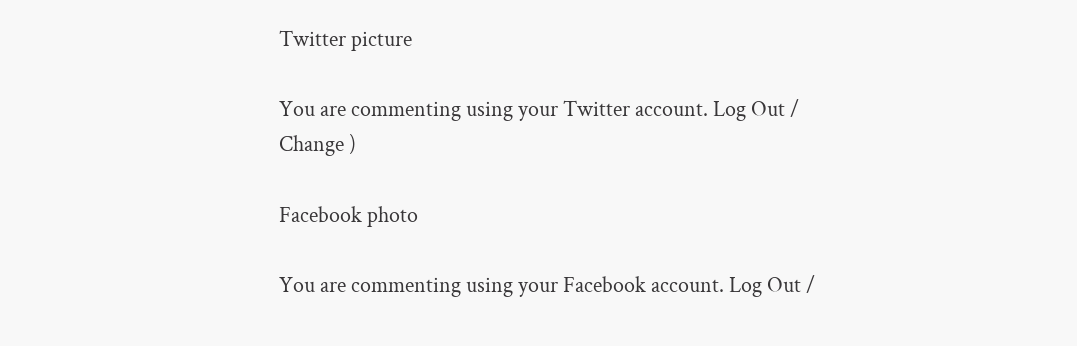Twitter picture

You are commenting using your Twitter account. Log Out /  Change )

Facebook photo

You are commenting using your Facebook account. Log Out /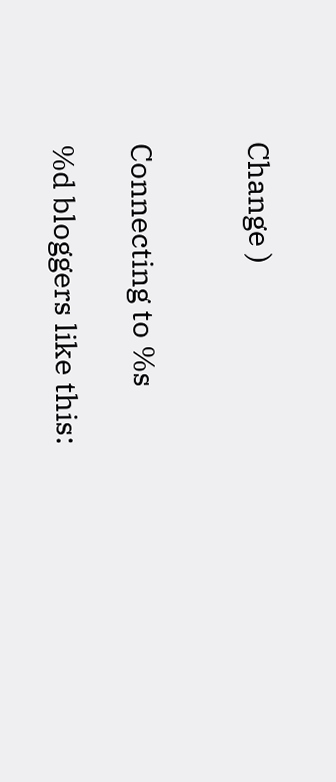Change )


Connecting to %s

%d bloggers like this: